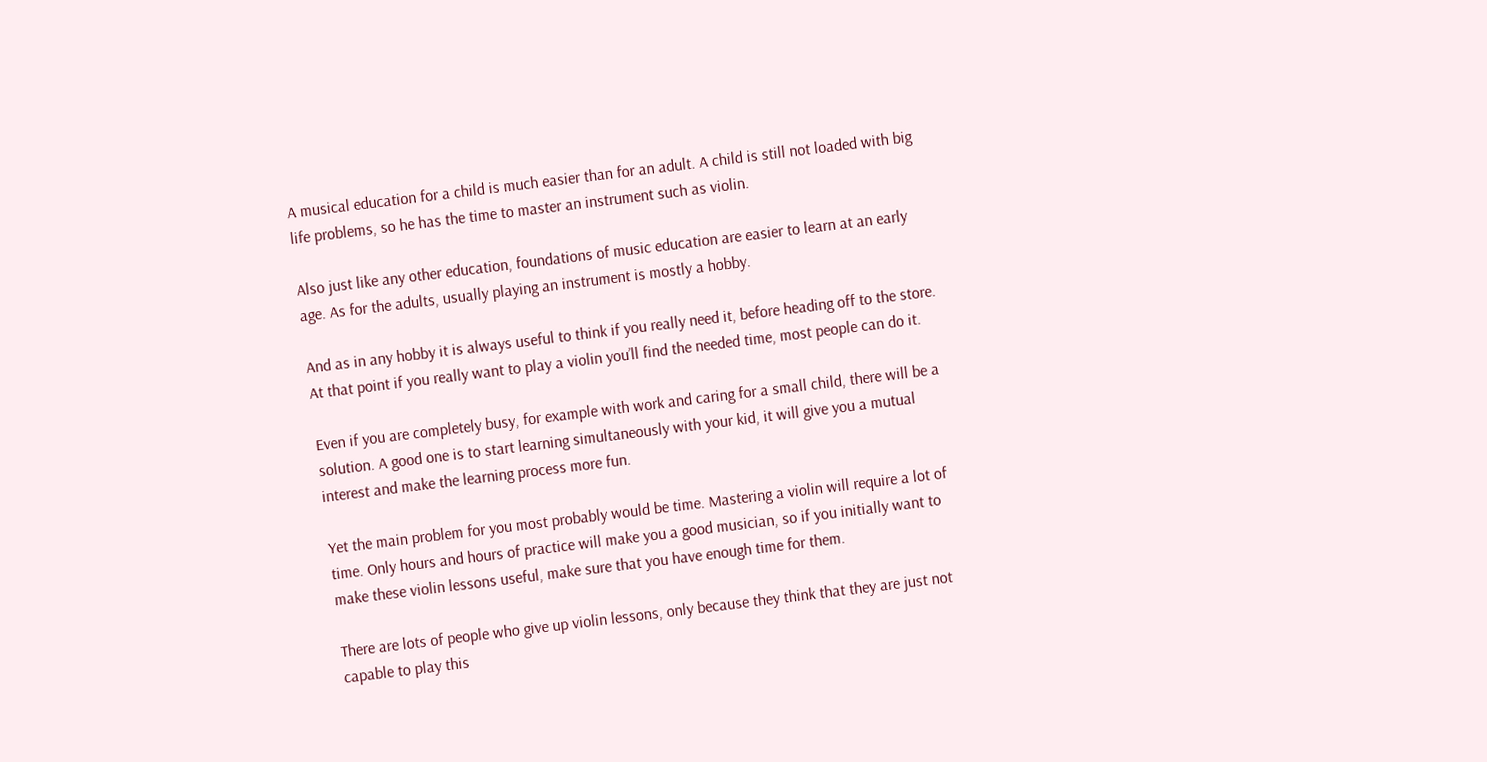A musical education for a child is much easier than for an adult. A child is still not loaded with big life problems, so he has the time to master an instrument such as violin.

Also just like any other education, foundations of music education are easier to learn at an early age. As for the adults, usually playing an instrument is mostly a hobby.

And as in any hobby it is always useful to think if you really need it, before heading off to the store. At that point if you really want to play a violin you’ll find the needed time, most people can do it.

Even if you are completely busy, for example with work and caring for a small child, there will be a solution. A good one is to start learning simultaneously with your kid, it will give you a mutual interest and make the learning process more fun.

Yet the main problem for you most probably would be time. Mastering a violin will require a lot of time. Only hours and hours of practice will make you a good musician, so if you initially want to make these violin lessons useful, make sure that you have enough time for them.

There are lots of people who give up violin lessons, only because they think that they are just not capable to play this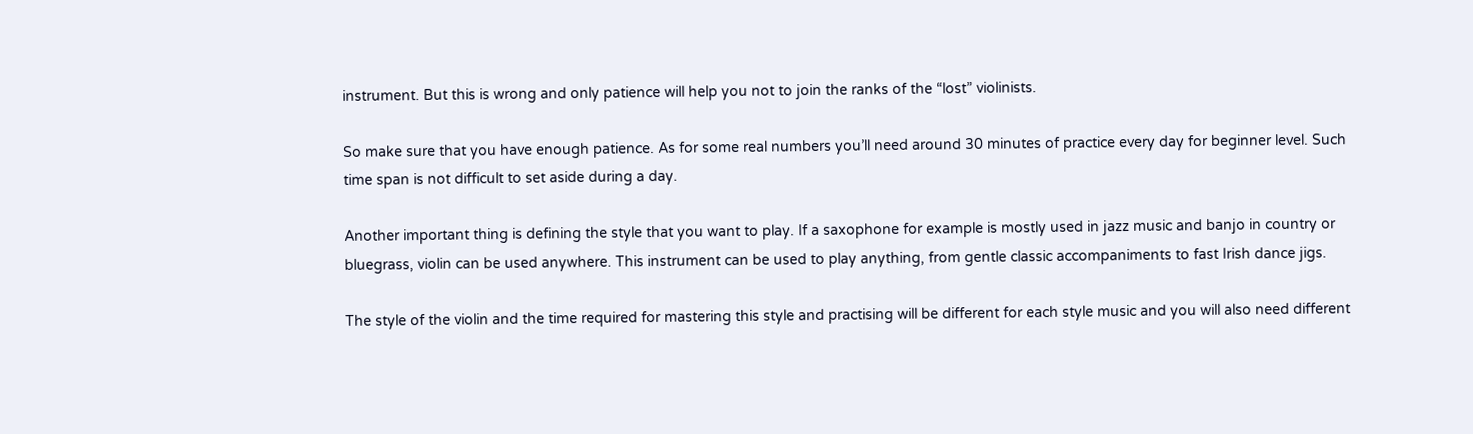instrument. But this is wrong and only patience will help you not to join the ranks of the “lost” violinists.

So make sure that you have enough patience. As for some real numbers you’ll need around 30 minutes of practice every day for beginner level. Such time span is not difficult to set aside during a day.

Another important thing is defining the style that you want to play. If a saxophone for example is mostly used in jazz music and banjo in country or bluegrass, violin can be used anywhere. This instrument can be used to play anything, from gentle classic accompaniments to fast Irish dance jigs.

The style of the violin and the time required for mastering this style and practising will be different for each style music and you will also need different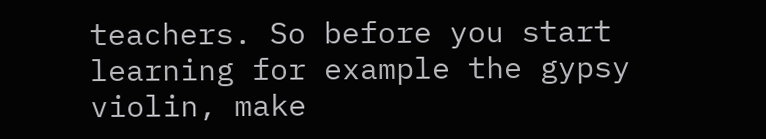teachers. So before you start learning for example the gypsy violin, make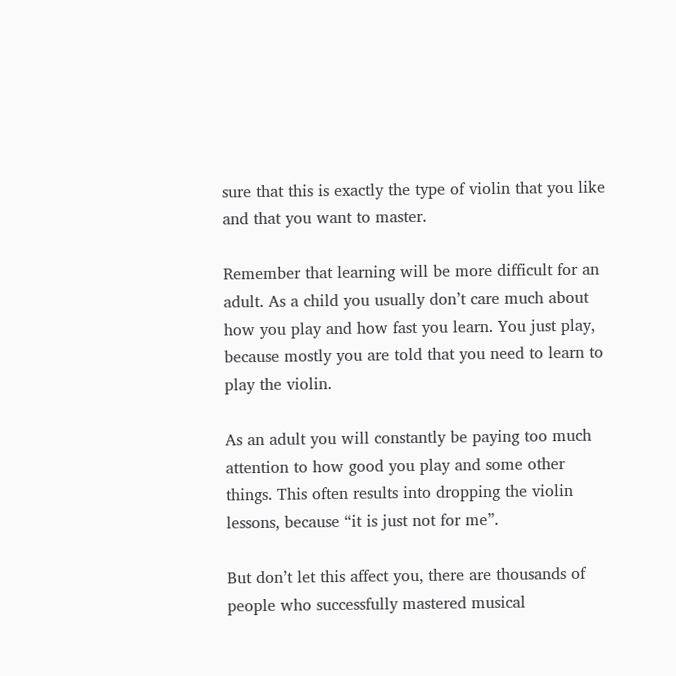sure that this is exactly the type of violin that you like and that you want to master.

Remember that learning will be more difficult for an adult. As a child you usually don’t care much about how you play and how fast you learn. You just play, because mostly you are told that you need to learn to play the violin.

As an adult you will constantly be paying too much attention to how good you play and some other things. This often results into dropping the violin lessons, because “it is just not for me”.

But don’t let this affect you, there are thousands of people who successfully mastered musical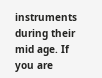instruments during their mid age. If you are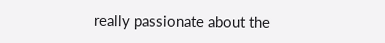really passionate about the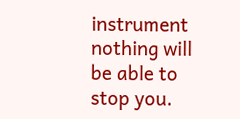instrument nothing will be able to stop you.